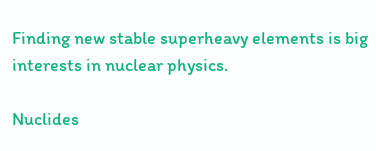Finding new stable superheavy elements is big interests in nuclear physics.

Nuclides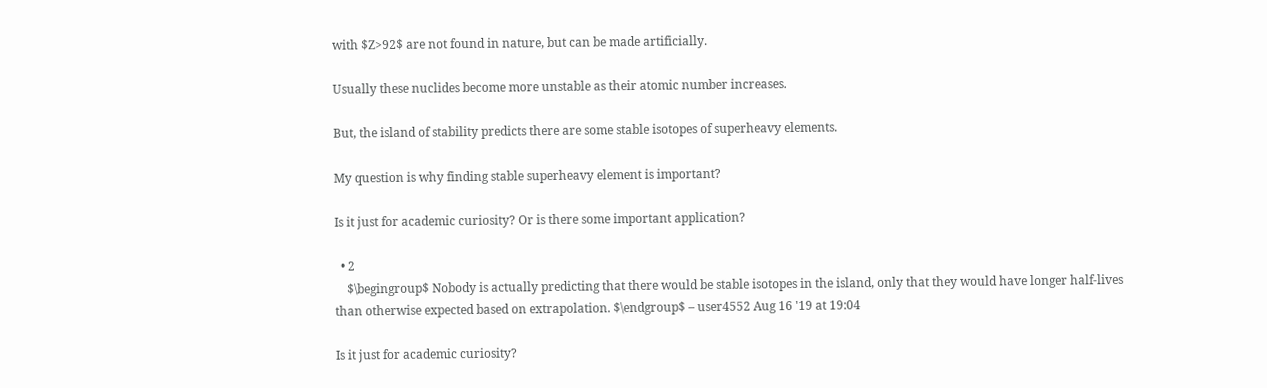with $Z>92$ are not found in nature, but can be made artificially.

Usually these nuclides become more unstable as their atomic number increases.

But, the island of stability predicts there are some stable isotopes of superheavy elements.

My question is why finding stable superheavy element is important?

Is it just for academic curiosity? Or is there some important application?

  • 2
    $\begingroup$ Nobody is actually predicting that there would be stable isotopes in the island, only that they would have longer half-lives than otherwise expected based on extrapolation. $\endgroup$ – user4552 Aug 16 '19 at 19:04

Is it just for academic curiosity?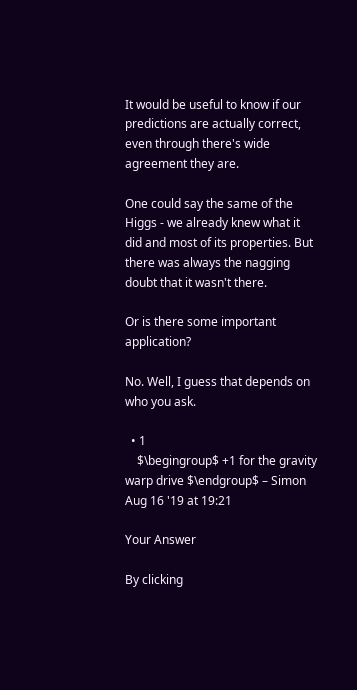It would be useful to know if our predictions are actually correct, even through there's wide agreement they are.

One could say the same of the Higgs - we already knew what it did and most of its properties. But there was always the nagging doubt that it wasn't there.

Or is there some important application?

No. Well, I guess that depends on who you ask.

  • 1
    $\begingroup$ +1 for the gravity warp drive $\endgroup$ – Simon Aug 16 '19 at 19:21

Your Answer

By clicking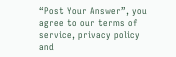“Post Your Answer”, you agree to our terms of service, privacy policy and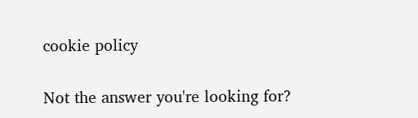cookie policy

Not the answer you're looking for?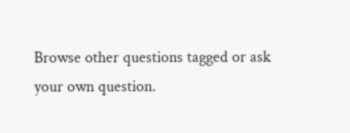Browse other questions tagged or ask your own question.